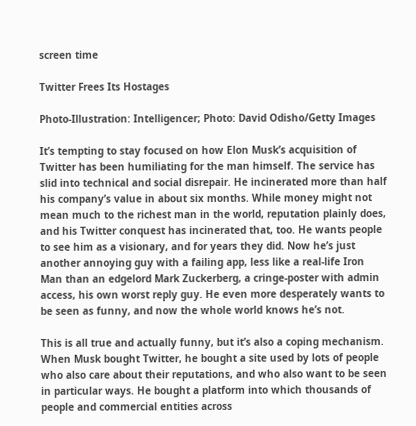screen time

Twitter Frees Its Hostages

Photo-Illustration: Intelligencer; Photo: David Odisho/Getty Images

It’s tempting to stay focused on how Elon Musk’s acquisition of Twitter has been humiliating for the man himself. The service has slid into technical and social disrepair. He incinerated more than half his company’s value in about six months. While money might not mean much to the richest man in the world, reputation plainly does, and his Twitter conquest has incinerated that, too. He wants people to see him as a visionary, and for years they did. Now he’s just another annoying guy with a failing app, less like a real-life Iron Man than an edgelord Mark Zuckerberg, a cringe-poster with admin access, his own worst reply guy. He even more desperately wants to be seen as funny, and now the whole world knows he’s not.

This is all true and actually funny, but it’s also a coping mechanism. When Musk bought Twitter, he bought a site used by lots of people who also care about their reputations, and who also want to be seen in particular ways. He bought a platform into which thousands of people and commercial entities across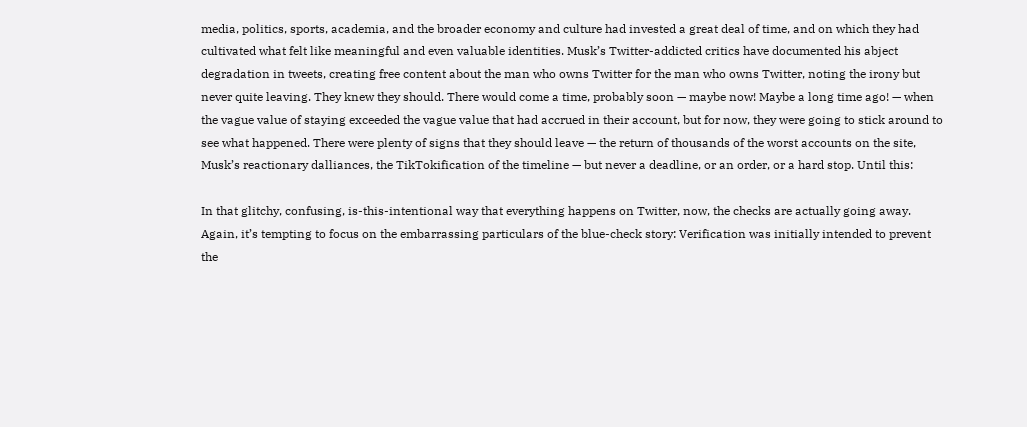media, politics, sports, academia, and the broader economy and culture had invested a great deal of time, and on which they had cultivated what felt like meaningful and even valuable identities. Musk’s Twitter-addicted critics have documented his abject degradation in tweets, creating free content about the man who owns Twitter for the man who owns Twitter, noting the irony but never quite leaving. They knew they should. There would come a time, probably soon — maybe now! Maybe a long time ago! — when the vague value of staying exceeded the vague value that had accrued in their account, but for now, they were going to stick around to see what happened. There were plenty of signs that they should leave — the return of thousands of the worst accounts on the site, Musk’s reactionary dalliances, the TikTokification of the timeline — but never a deadline, or an order, or a hard stop. Until this:

In that glitchy, confusing, is-this-intentional way that everything happens on Twitter, now, the checks are actually going away. Again, it’s tempting to focus on the embarrassing particulars of the blue-check story: Verification was initially intended to prevent the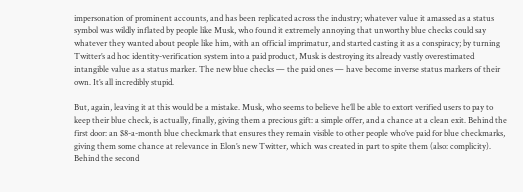impersonation of prominent accounts, and has been replicated across the industry; whatever value it amassed as a status symbol was wildly inflated by people like Musk, who found it extremely annoying that unworthy blue checks could say whatever they wanted about people like him, with an official imprimatur, and started casting it as a conspiracy; by turning Twitter’s ad hoc identity-verification system into a paid product, Musk is destroying its already vastly overestimated intangible value as a status marker. The new blue checks — the paid ones — have become inverse status markers of their own. It’s all incredibly stupid.

But, again, leaving it at this would be a mistake. Musk, who seems to believe he’ll be able to extort verified users to pay to keep their blue check, is actually, finally, giving them a precious gift: a simple offer, and a chance at a clean exit. Behind the first door: an $8-a-month blue checkmark that ensures they remain visible to other people who’ve paid for blue checkmarks, giving them some chance at relevance in Elon’s new Twitter, which was created in part to spite them (also: complicity). Behind the second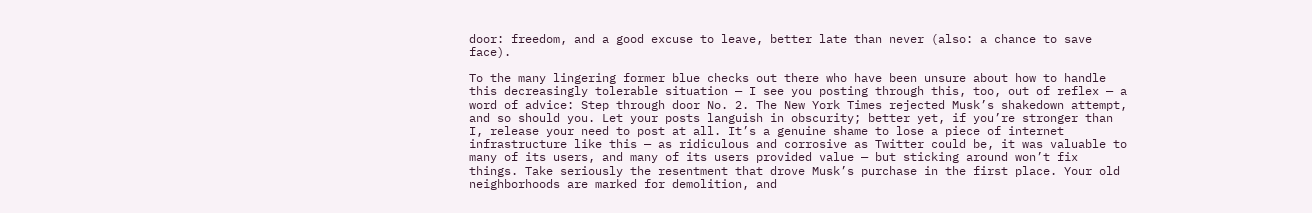door: freedom, and a good excuse to leave, better late than never (also: a chance to save face).

To the many lingering former blue checks out there who have been unsure about how to handle this decreasingly tolerable situation — I see you posting through this, too, out of reflex — a word of advice: Step through door No. 2. The New York Times rejected Musk’s shakedown attempt, and so should you. Let your posts languish in obscurity; better yet, if you’re stronger than I, release your need to post at all. It’s a genuine shame to lose a piece of internet infrastructure like this — as ridiculous and corrosive as Twitter could be, it was valuable to many of its users, and many of its users provided value — but sticking around won’t fix things. Take seriously the resentment that drove Musk’s purchase in the first place. Your old neighborhoods are marked for demolition, and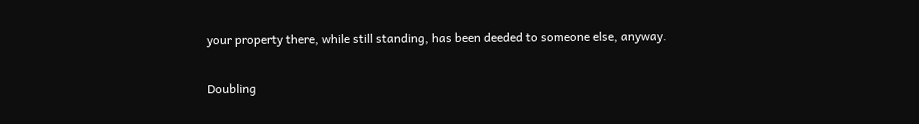your property there, while still standing, has been deeded to someone else, anyway.

Doubling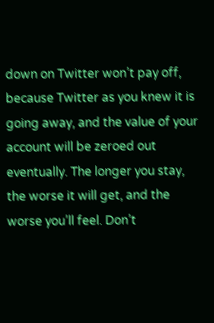down on Twitter won’t pay off, because Twitter as you knew it is going away, and the value of your account will be zeroed out eventually. The longer you stay, the worse it will get, and the worse you’ll feel. Don’t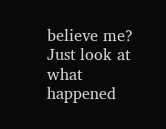believe me? Just look at what happened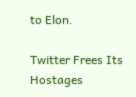to Elon.

Twitter Frees Its Hostages